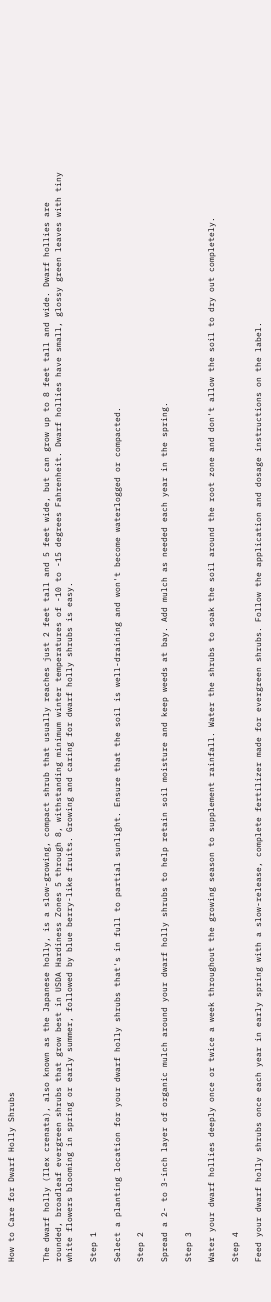How to Care for Dwarf Holly Shrubs


The dwarf holly (Ilex crenata), also known as the Japanese holly, is a slow-growing, compact shrub that usually reaches just 2 feet tall and 5 feet wide, but can grow up to 8 feet tall and wide. Dwarf hollies are rounded, broadleaf evergreen shrubs that grow best in USDA Hardiness Zones 5 through 8, withstanding minimum winter temperatures of -10 to -15 degrees Fahrenheit. Dwarf hollies have small, glossy green leaves with tiny white flowers blooming in spring or early summer, followed by blue berry-like fruits. Growing and caring for dwarf holly shrubs is easy.

Step 1

Select a planting location for your dwarf holly shrubs that's in full to partial sunlight. Ensure that the soil is well-draining and won't become waterlogged or compacted.

Step 2

Spread a 2- to 3-inch layer of organic mulch around your dwarf holly shrubs to help retain soil moisture and keep weeds at bay. Add mulch as needed each year in the spring.

Step 3

Water your dwarf hollies deeply once or twice a week throughout the growing season to supplement rainfall. Water the shrubs to soak the soil around the root zone and don't allow the soil to dry out completely.

Step 4

Feed your dwarf holly shrubs once each year in early spring with a slow-release, complete fertilizer made for evergreen shrubs. Follow the application and dosage instructions on the label.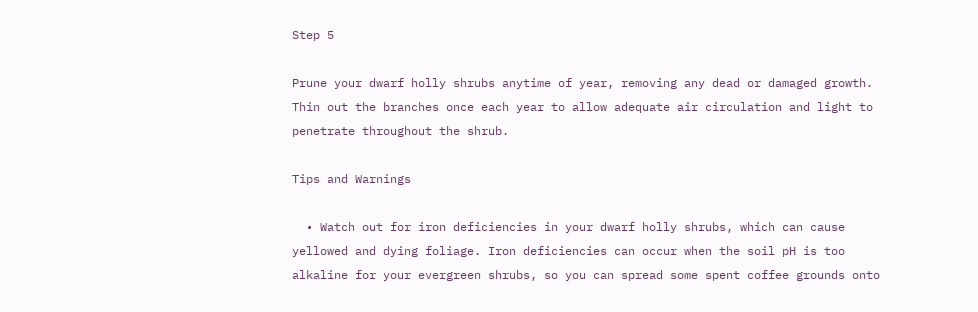Step 5

Prune your dwarf holly shrubs anytime of year, removing any dead or damaged growth. Thin out the branches once each year to allow adequate air circulation and light to penetrate throughout the shrub.

Tips and Warnings

  • Watch out for iron deficiencies in your dwarf holly shrubs, which can cause yellowed and dying foliage. Iron deficiencies can occur when the soil pH is too alkaline for your evergreen shrubs, so you can spread some spent coffee grounds onto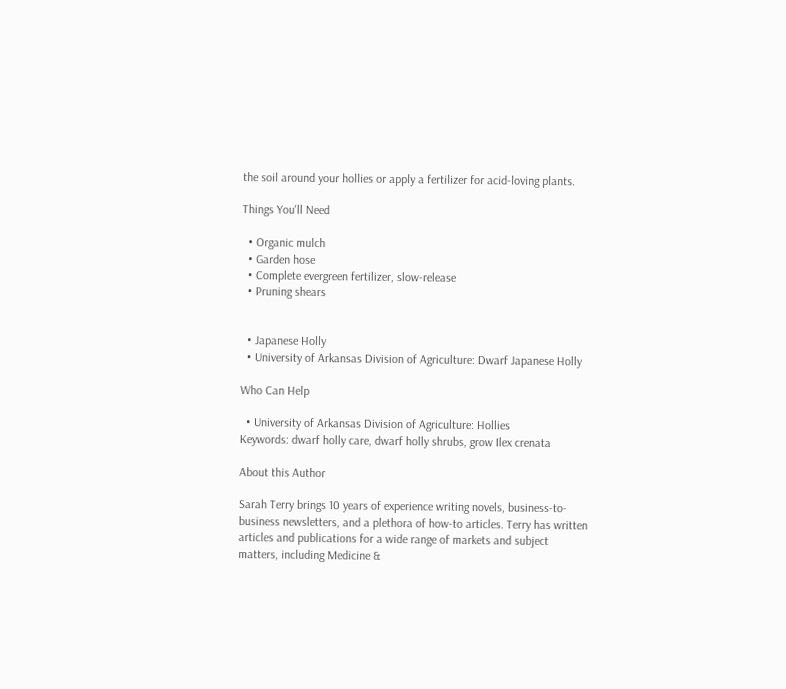the soil around your hollies or apply a fertilizer for acid-loving plants.

Things You'll Need

  • Organic mulch
  • Garden hose
  • Complete evergreen fertilizer, slow-release
  • Pruning shears


  • Japanese Holly
  • University of Arkansas Division of Agriculture: Dwarf Japanese Holly

Who Can Help

  • University of Arkansas Division of Agriculture: Hollies
Keywords: dwarf holly care, dwarf holly shrubs, grow Ilex crenata

About this Author

Sarah Terry brings 10 years of experience writing novels, business-to-business newsletters, and a plethora of how-to articles. Terry has written articles and publications for a wide range of markets and subject matters, including Medicine &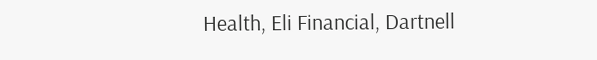Health, Eli Financial, Dartnell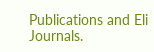Publications and Eli Journals.